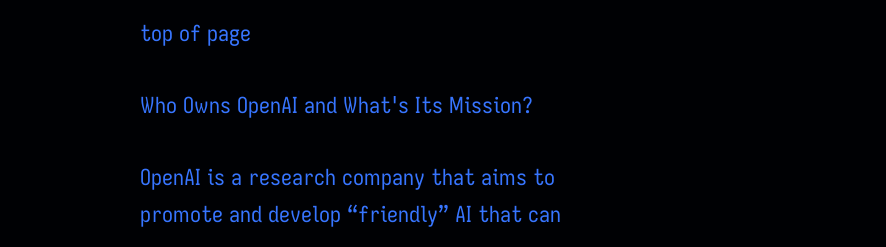top of page

Who Owns OpenAI and What's Its Mission?

OpenAI is a research company that aims to promote and develop “friendly” AI that can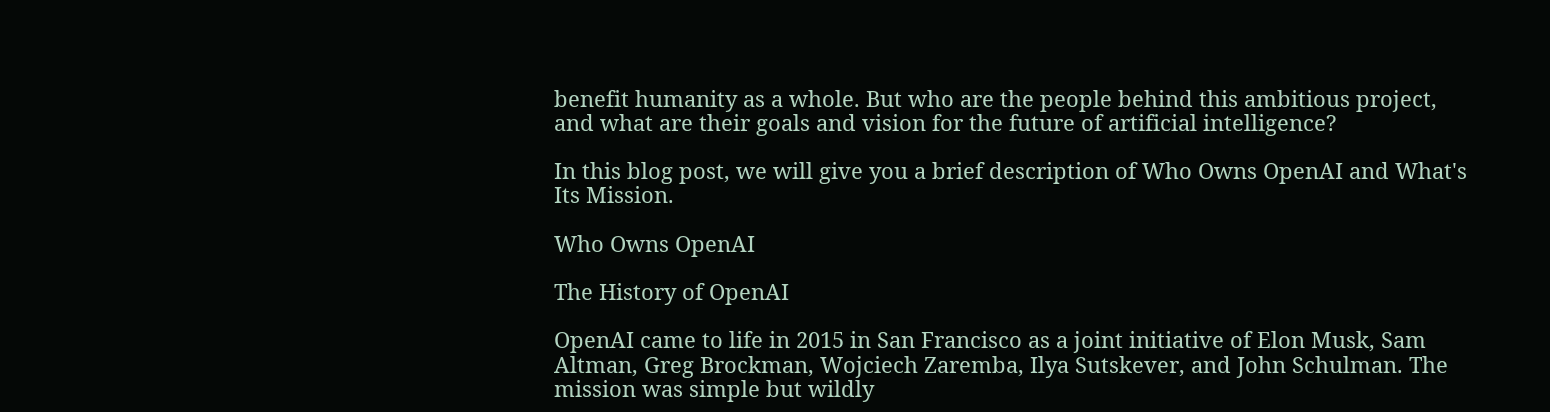benefit humanity as a whole. But who are the people behind this ambitious project, and what are their goals and vision for the future of artificial intelligence?

In this blog post, we will give you a brief description of Who Owns OpenAI and What's Its Mission.

Who Owns OpenAI

The History of OpenAI

OpenAI came to life in 2015 in San Francisco as a joint initiative of Elon Musk, Sam Altman, Greg Brockman, Wojciech Zaremba, Ilya Sutskever, and John Schulman. The mission was simple but wildly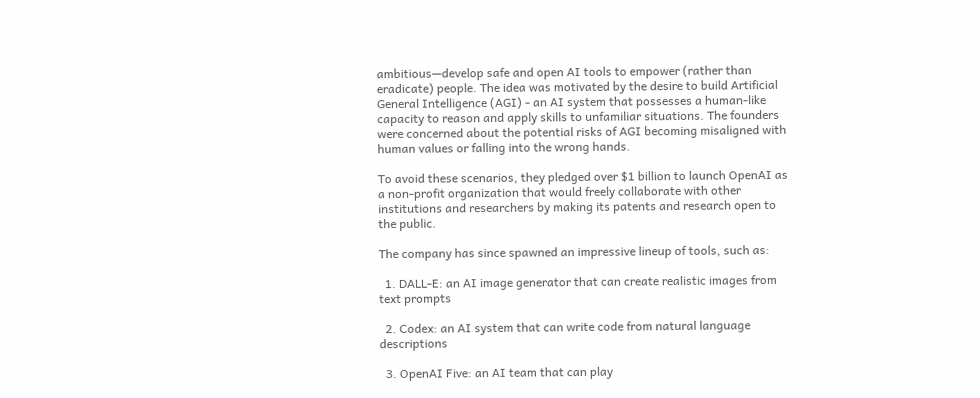ambitious—develop safe and open AI tools to empower (rather than eradicate) people. The idea was motivated by the desire to build Artificial General Intelligence (AGI) - an AI system that possesses a human-like capacity to reason and apply skills to unfamiliar situations. The founders were concerned about the potential risks of AGI becoming misaligned with human values or falling into the wrong hands.

To avoid these scenarios, they pledged over $1 billion to launch OpenAI as a non-profit organization that would freely collaborate with other institutions and researchers by making its patents and research open to the public.

The company has since spawned an impressive lineup of tools, such as:

  1. DALL-E: an AI image generator that can create realistic images from text prompts

  2. Codex: an AI system that can write code from natural language descriptions

  3. OpenAI Five: an AI team that can play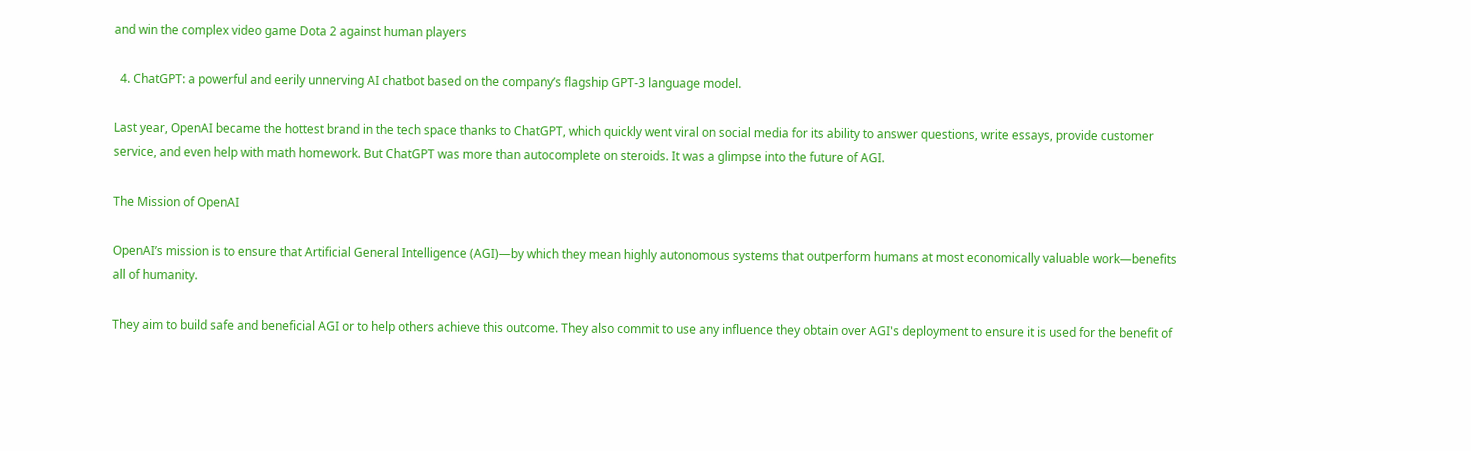and win the complex video game Dota 2 against human players

  4. ChatGPT: a powerful and eerily unnerving AI chatbot based on the company’s flagship GPT-3 language model.

Last year, OpenAI became the hottest brand in the tech space thanks to ChatGPT, which quickly went viral on social media for its ability to answer questions, write essays, provide customer service, and even help with math homework. But ChatGPT was more than autocomplete on steroids. It was a glimpse into the future of AGI.

The Mission of OpenAI

OpenAI’s mission is to ensure that Artificial General Intelligence (AGI)—by which they mean highly autonomous systems that outperform humans at most economically valuable work—benefits all of humanity.

They aim to build safe and beneficial AGI or to help others achieve this outcome. They also commit to use any influence they obtain over AGI's deployment to ensure it is used for the benefit of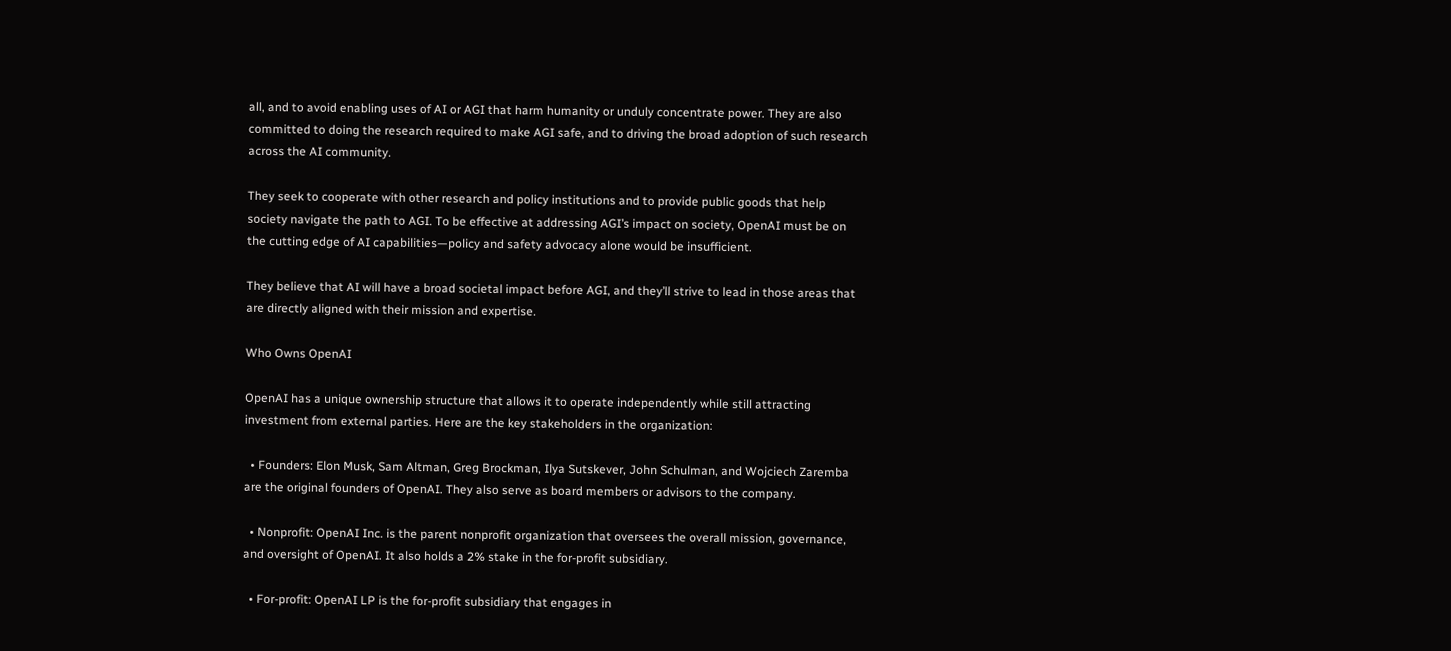all, and to avoid enabling uses of AI or AGI that harm humanity or unduly concentrate power. They are also committed to doing the research required to make AGI safe, and to driving the broad adoption of such research across the AI community.

They seek to cooperate with other research and policy institutions and to provide public goods that help society navigate the path to AGI. To be effective at addressing AGI’s impact on society, OpenAI must be on the cutting edge of AI capabilities—policy and safety advocacy alone would be insufficient.

They believe that AI will have a broad societal impact before AGI, and they’ll strive to lead in those areas that are directly aligned with their mission and expertise.

Who Owns OpenAI

OpenAI has a unique ownership structure that allows it to operate independently while still attracting investment from external parties. Here are the key stakeholders in the organization:

  • Founders: Elon Musk, Sam Altman, Greg Brockman, Ilya Sutskever, John Schulman, and Wojciech Zaremba are the original founders of OpenAI. They also serve as board members or advisors to the company.

  • Nonprofit: OpenAI Inc. is the parent nonprofit organization that oversees the overall mission, governance, and oversight of OpenAI. It also holds a 2% stake in the for-profit subsidiary.

  • For-profit: OpenAI LP is the for-profit subsidiary that engages in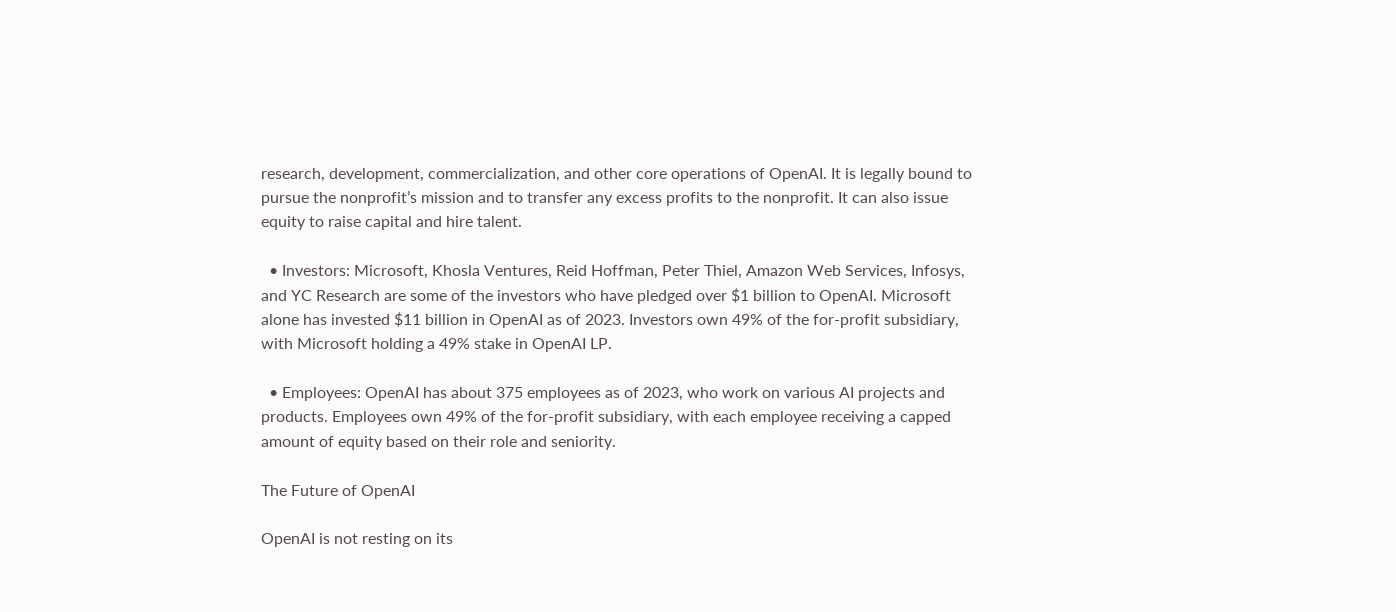research, development, commercialization, and other core operations of OpenAI. It is legally bound to pursue the nonprofit’s mission and to transfer any excess profits to the nonprofit. It can also issue equity to raise capital and hire talent.

  • Investors: Microsoft, Khosla Ventures, Reid Hoffman, Peter Thiel, Amazon Web Services, Infosys, and YC Research are some of the investors who have pledged over $1 billion to OpenAI. Microsoft alone has invested $11 billion in OpenAI as of 2023. Investors own 49% of the for-profit subsidiary, with Microsoft holding a 49% stake in OpenAI LP.

  • Employees: OpenAI has about 375 employees as of 2023, who work on various AI projects and products. Employees own 49% of the for-profit subsidiary, with each employee receiving a capped amount of equity based on their role and seniority.

The Future of OpenAI

OpenAI is not resting on its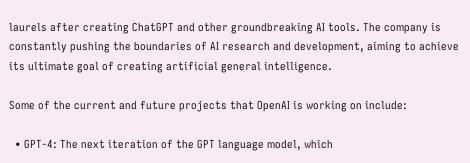laurels after creating ChatGPT and other groundbreaking AI tools. The company is constantly pushing the boundaries of AI research and development, aiming to achieve its ultimate goal of creating artificial general intelligence.

Some of the current and future projects that OpenAI is working on include:

  • GPT-4: The next iteration of the GPT language model, which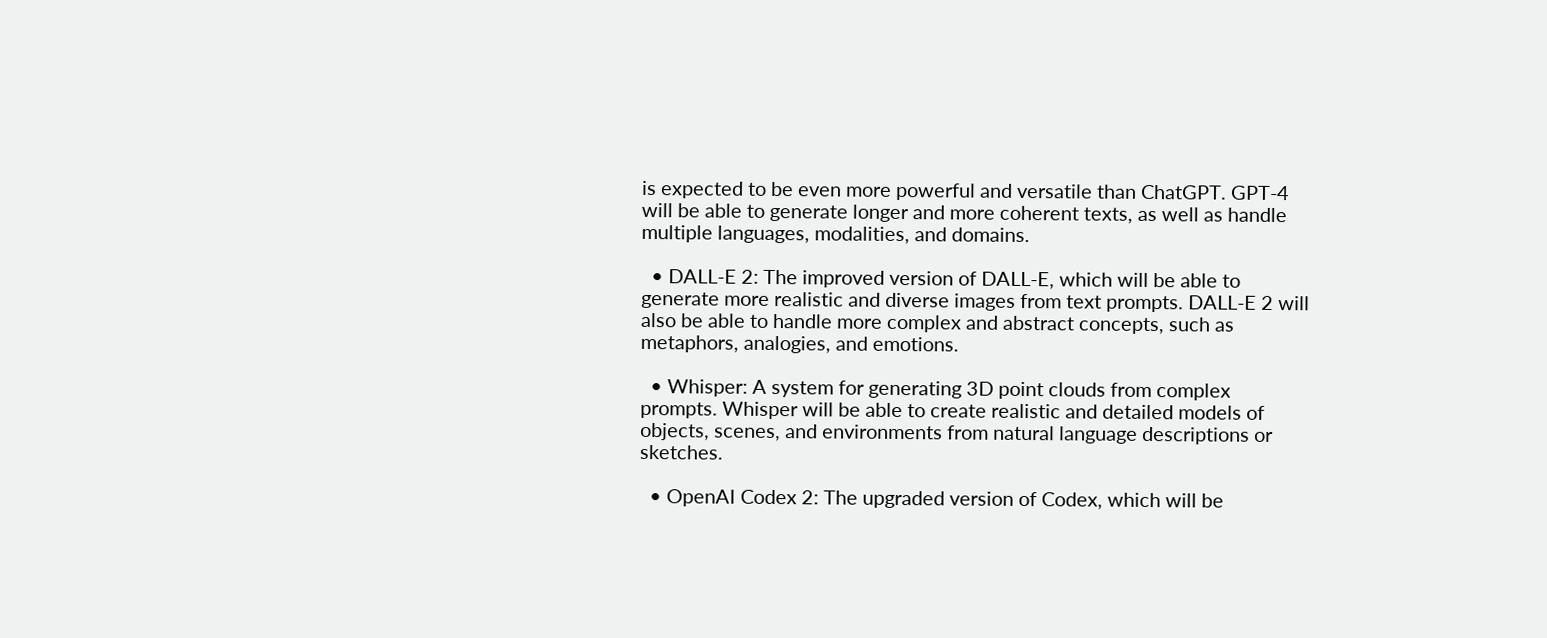is expected to be even more powerful and versatile than ChatGPT. GPT-4 will be able to generate longer and more coherent texts, as well as handle multiple languages, modalities, and domains.

  • DALL-E 2: The improved version of DALL-E, which will be able to generate more realistic and diverse images from text prompts. DALL-E 2 will also be able to handle more complex and abstract concepts, such as metaphors, analogies, and emotions.

  • Whisper: A system for generating 3D point clouds from complex prompts. Whisper will be able to create realistic and detailed models of objects, scenes, and environments from natural language descriptions or sketches.

  • OpenAI Codex 2: The upgraded version of Codex, which will be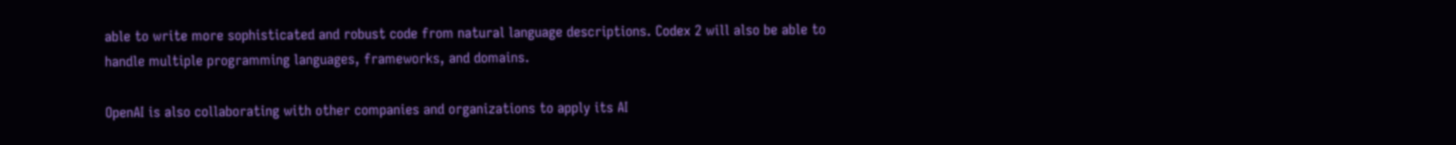able to write more sophisticated and robust code from natural language descriptions. Codex 2 will also be able to handle multiple programming languages, frameworks, and domains.

OpenAI is also collaborating with other companies and organizations to apply its AI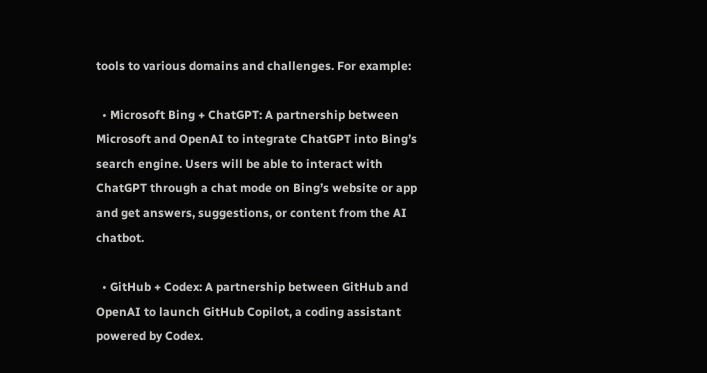tools to various domains and challenges. For example:

  • Microsoft Bing + ChatGPT: A partnership between Microsoft and OpenAI to integrate ChatGPT into Bing’s search engine. Users will be able to interact with ChatGPT through a chat mode on Bing’s website or app and get answers, suggestions, or content from the AI chatbot.

  • GitHub + Codex: A partnership between GitHub and OpenAI to launch GitHub Copilot, a coding assistant powered by Codex.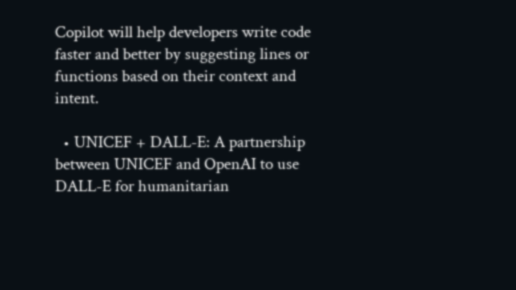Copilot will help developers write code faster and better by suggesting lines or functions based on their context and intent.

  • UNICEF + DALL-E: A partnership between UNICEF and OpenAI to use DALL-E for humanitarian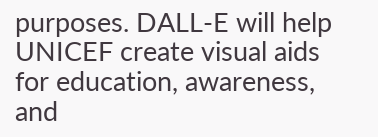purposes. DALL-E will help UNICEF create visual aids for education, awareness, and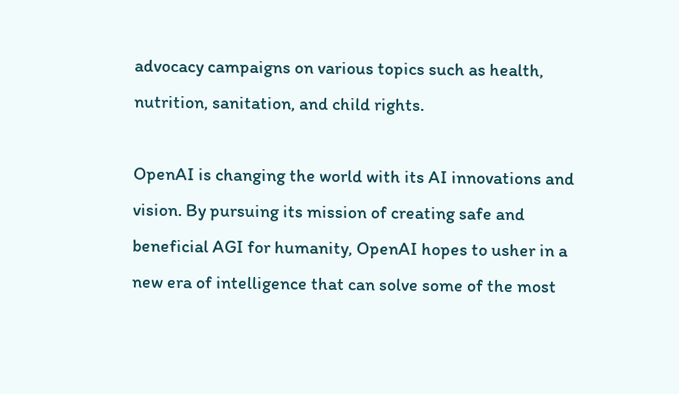advocacy campaigns on various topics such as health, nutrition, sanitation, and child rights.

OpenAI is changing the world with its AI innovations and vision. By pursuing its mission of creating safe and beneficial AGI for humanity, OpenAI hopes to usher in a new era of intelligence that can solve some of the most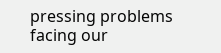pressing problems facing our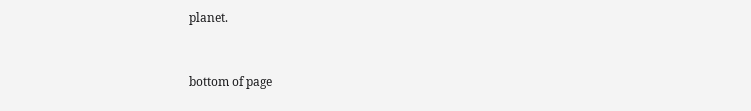planet.



bottom of page